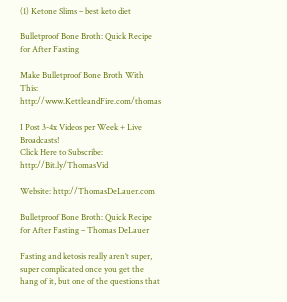(1) Ketone Slims – best keto diet

Bulletproof Bone Broth: Quick Recipe for After Fasting

Make Bulletproof Bone Broth With This: http://www.KettleandFire.com/thomas

I Post 3-4x Videos per Week + Live Broadcasts!
Click Here to Subscribe: http://Bit.ly/ThomasVid

Website: http://ThomasDeLauer.com

Bulletproof Bone Broth: Quick Recipe for After Fasting – Thomas DeLauer

Fasting and ketosis really aren’t super, super complicated once you get the hang of it, but one of the questions that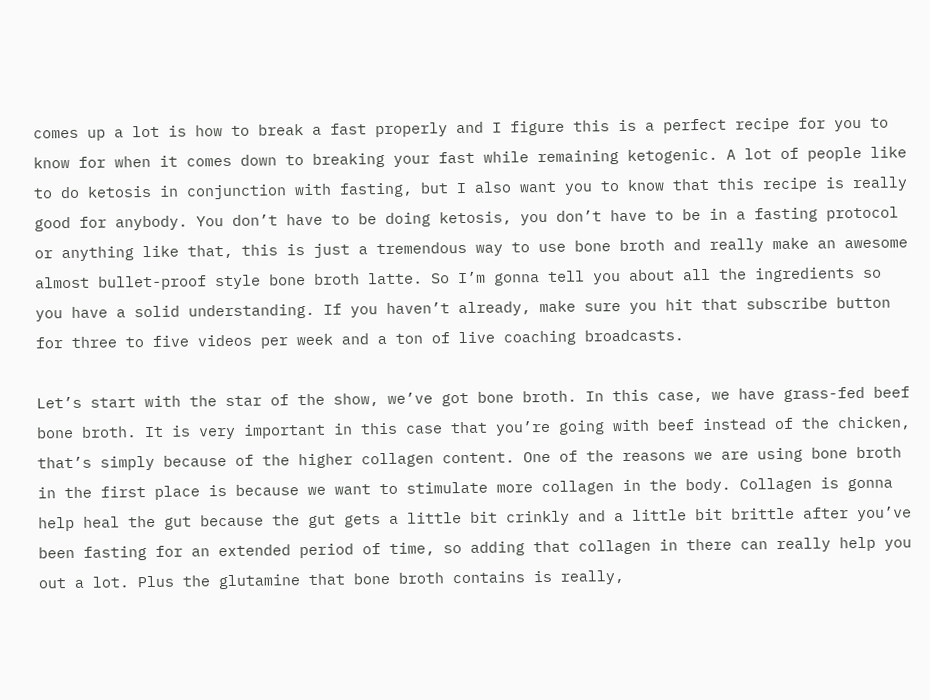comes up a lot is how to break a fast properly and I figure this is a perfect recipe for you to know for when it comes down to breaking your fast while remaining ketogenic. A lot of people like to do ketosis in conjunction with fasting, but I also want you to know that this recipe is really good for anybody. You don’t have to be doing ketosis, you don’t have to be in a fasting protocol or anything like that, this is just a tremendous way to use bone broth and really make an awesome almost bullet-proof style bone broth latte. So I’m gonna tell you about all the ingredients so you have a solid understanding. If you haven’t already, make sure you hit that subscribe button for three to five videos per week and a ton of live coaching broadcasts.

Let’s start with the star of the show, we’ve got bone broth. In this case, we have grass-fed beef bone broth. It is very important in this case that you’re going with beef instead of the chicken, that’s simply because of the higher collagen content. One of the reasons we are using bone broth in the first place is because we want to stimulate more collagen in the body. Collagen is gonna help heal the gut because the gut gets a little bit crinkly and a little bit brittle after you’ve been fasting for an extended period of time, so adding that collagen in there can really help you out a lot. Plus the glutamine that bone broth contains is really,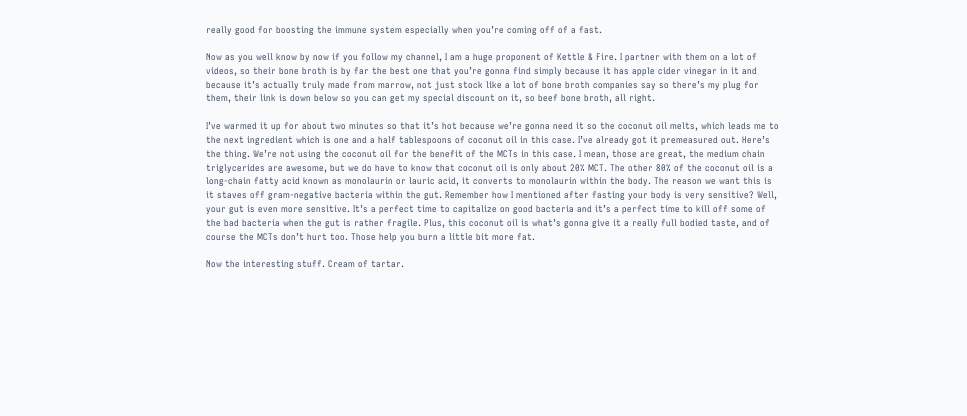really good for boosting the immune system especially when you’re coming off of a fast.

Now as you well know by now if you follow my channel, I am a huge proponent of Kettle & Fire. I partner with them on a lot of videos, so their bone broth is by far the best one that you’re gonna find simply because it has apple cider vinegar in it and because it’s actually truly made from marrow, not just stock like a lot of bone broth companies say so there’s my plug for them, their link is down below so you can get my special discount on it, so beef bone broth, all right.

I’ve warmed it up for about two minutes so that it’s hot because we’re gonna need it so the coconut oil melts, which leads me to the next ingredient which is one and a half tablespoons of coconut oil in this case. I’ve already got it premeasured out. Here’s the thing. We’re not using the coconut oil for the benefit of the MCTs in this case. I mean, those are great, the medium chain triglycerides are awesome, but we do have to know that coconut oil is only about 20% MCT. The other 80% of the coconut oil is a long-chain fatty acid known as monolaurin or lauric acid, it converts to monolaurin within the body. The reason we want this is it staves off gram-negative bacteria within the gut. Remember how I mentioned after fasting your body is very sensitive? Well, your gut is even more sensitive. It’s a perfect time to capitalize on good bacteria and it’s a perfect time to kill off some of the bad bacteria when the gut is rather fragile. Plus, this coconut oil is what’s gonna give it a really full bodied taste, and of course the MCTs don’t hurt too. Those help you burn a little bit more fat.

Now the interesting stuff. Cream of tartar.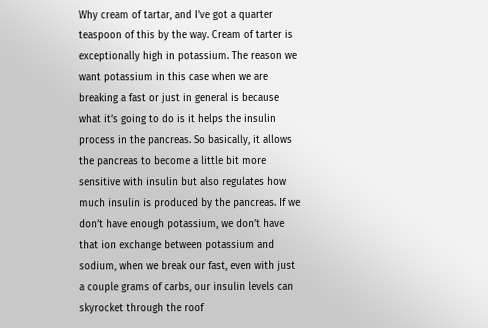Why cream of tartar, and I’ve got a quarter teaspoon of this by the way. Cream of tarter is exceptionally high in potassium. The reason we want potassium in this case when we are breaking a fast or just in general is because what it’s going to do is it helps the insulin process in the pancreas. So basically, it allows the pancreas to become a little bit more sensitive with insulin but also regulates how much insulin is produced by the pancreas. If we don’t have enough potassium, we don’t have that ion exchange between potassium and sodium, when we break our fast, even with just a couple grams of carbs, our insulin levels can skyrocket through the roof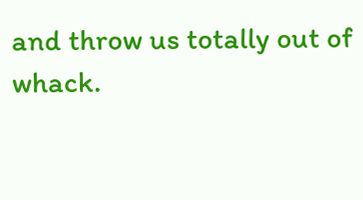and throw us totally out of whack.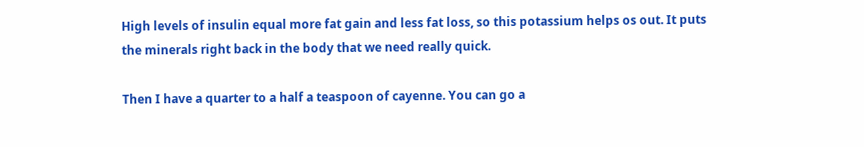High levels of insulin equal more fat gain and less fat loss, so this potassium helps os out. It puts the minerals right back in the body that we need really quick.

Then I have a quarter to a half a teaspoon of cayenne. You can go a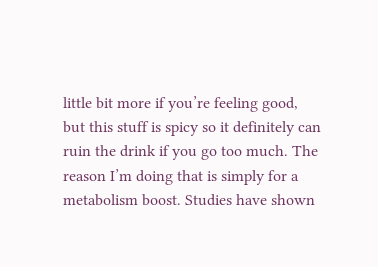little bit more if you’re feeling good, but this stuff is spicy so it definitely can ruin the drink if you go too much. The reason I’m doing that is simply for a metabolism boost. Studies have shown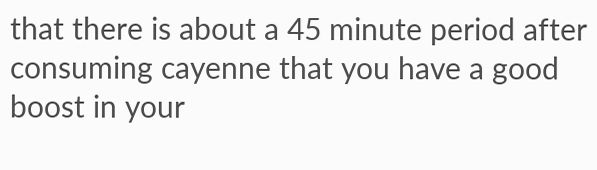that there is about a 45 minute period after consuming cayenne that you have a good boost in your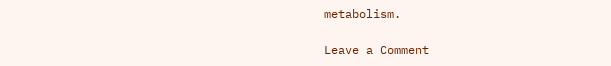metabolism.

Leave a Comment